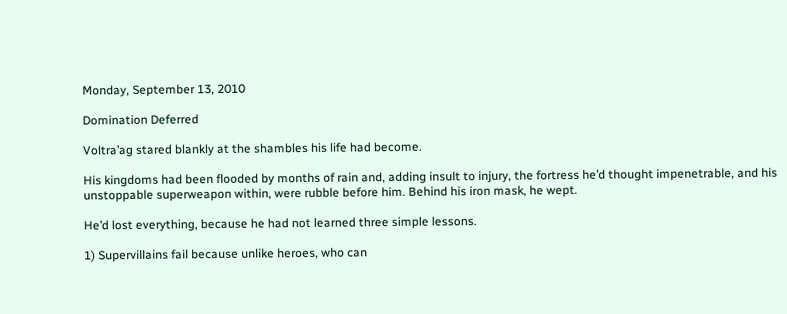Monday, September 13, 2010

Domination Deferred

Voltra’ag stared blankly at the shambles his life had become.

His kingdoms had been flooded by months of rain and, adding insult to injury, the fortress he’d thought impenetrable, and his unstoppable superweapon within, were rubble before him. Behind his iron mask, he wept.

He’d lost everything, because he had not learned three simple lessons.

1) Supervillains fail because unlike heroes, who can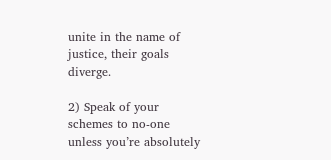unite in the name of justice, their goals diverge.

2) Speak of your schemes to no-one unless you’re absolutely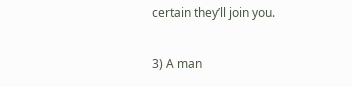certain they’ll join you.

3) A man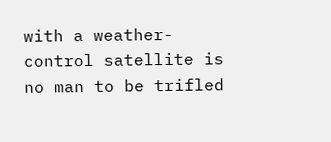with a weather-control satellite is no man to be trifled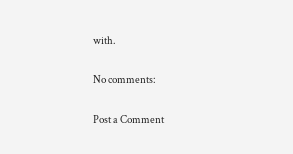with.

No comments:

Post a Comment